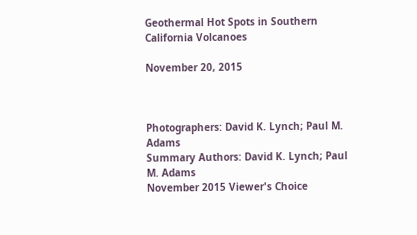Geothermal Hot Spots in Southern California Volcanoes

November 20, 2015



Photographers: David K. Lynch; Paul M. Adams
Summary Authors: David K. Lynch; Paul M. Adams
November 2015 Viewer's Choice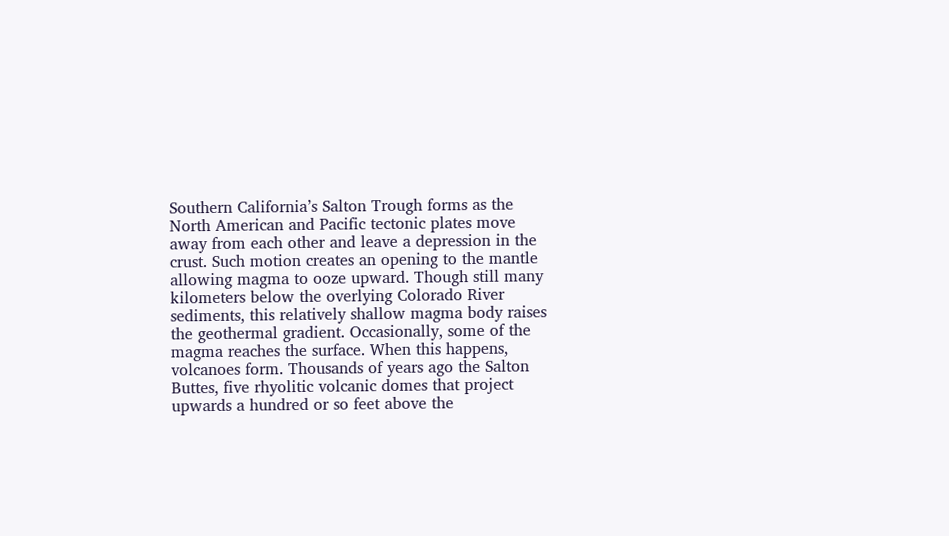Southern California’s Salton Trough forms as the North American and Pacific tectonic plates move away from each other and leave a depression in the crust. Such motion creates an opening to the mantle allowing magma to ooze upward. Though still many kilometers below the overlying Colorado River sediments, this relatively shallow magma body raises the geothermal gradient. Occasionally, some of the magma reaches the surface. When this happens, volcanoes form. Thousands of years ago the Salton Buttes, five rhyolitic volcanic domes that project upwards a hundred or so feet above the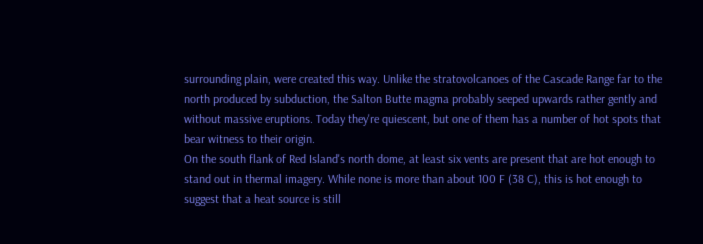surrounding plain, were created this way. Unlike the stratovolcanoes of the Cascade Range far to the north produced by subduction, the Salton Butte magma probably seeped upwards rather gently and without massive eruptions. Today they're quiescent, but one of them has a number of hot spots that bear witness to their origin.
On the south flank of Red Island's north dome, at least six vents are present that are hot enough to stand out in thermal imagery. While none is more than about 100 F (38 C), this is hot enough to suggest that a heat source is still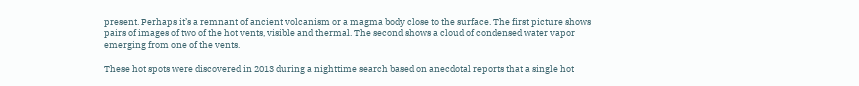present. Perhaps it’s a remnant of ancient volcanism or a magma body close to the surface. The first picture shows pairs of images of two of the hot vents, visible and thermal. The second shows a cloud of condensed water vapor emerging from one of the vents.

These hot spots were discovered in 2013 during a nighttime search based on anecdotal reports that a single hot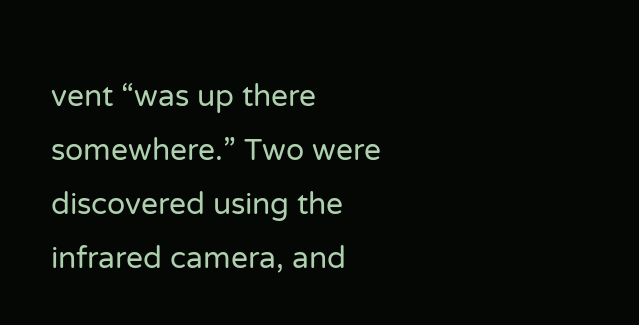vent “was up there somewhere.” Two were discovered using the infrared camera, and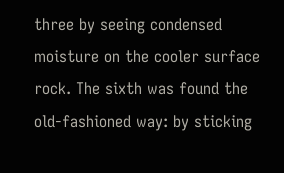three by seeing condensed moisture on the cooler surface rock. The sixth was found the old-fashioned way: by sticking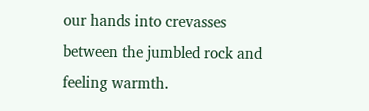our hands into crevasses between the jumbled rock and feeling warmth.